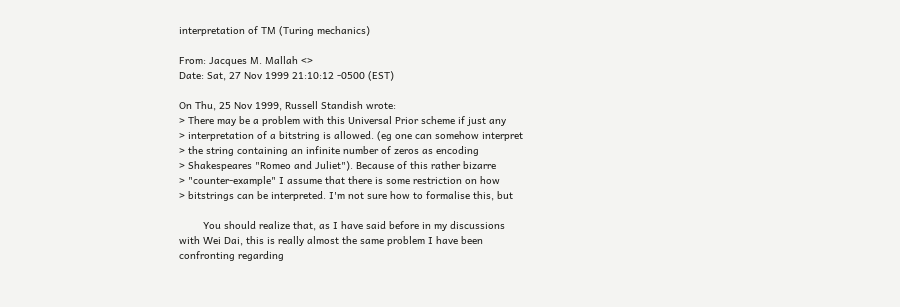interpretation of TM (Turing mechanics)

From: Jacques M. Mallah <>
Date: Sat, 27 Nov 1999 21:10:12 -0500 (EST)

On Thu, 25 Nov 1999, Russell Standish wrote:
> There may be a problem with this Universal Prior scheme if just any
> interpretation of a bitstring is allowed. (eg one can somehow interpret
> the string containing an infinite number of zeros as encoding
> Shakespeares "Romeo and Juliet"). Because of this rather bizarre
> "counter-example" I assume that there is some restriction on how
> bitstrings can be interpreted. I'm not sure how to formalise this, but

        You should realize that, as I have said before in my discussions
with Wei Dai, this is really almost the same problem I have been
confronting regarding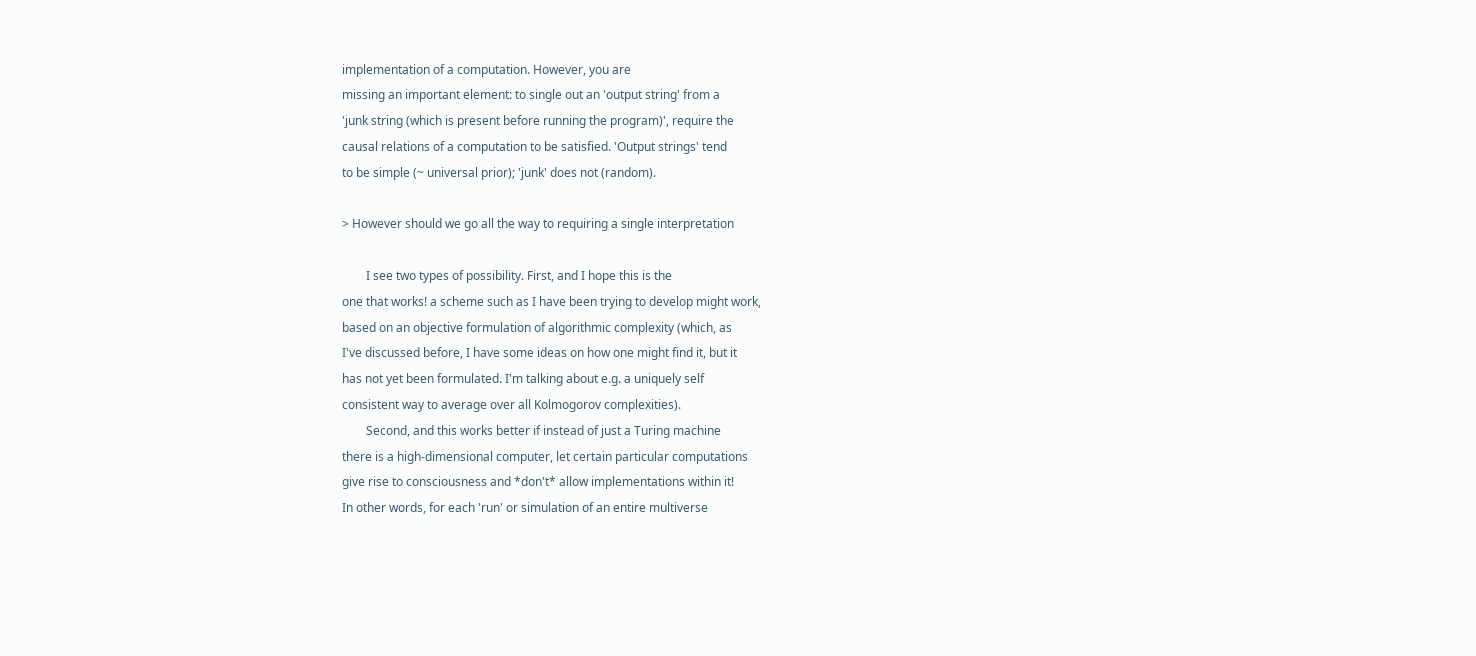implementation of a computation. However, you are
missing an important element: to single out an 'output string' from a
'junk string (which is present before running the program)', require the
causal relations of a computation to be satisfied. 'Output strings' tend
to be simple (~ universal prior); 'junk' does not (random).

> However should we go all the way to requiring a single interpretation

        I see two types of possibility. First, and I hope this is the
one that works! a scheme such as I have been trying to develop might work,
based on an objective formulation of algorithmic complexity (which, as
I've discussed before, I have some ideas on how one might find it, but it
has not yet been formulated. I'm talking about e.g. a uniquely self
consistent way to average over all Kolmogorov complexities).
        Second, and this works better if instead of just a Turing machine
there is a high-dimensional computer, let certain particular computations
give rise to consciousness and *don't* allow implementations within it!
In other words, for each 'run' or simulation of an entire multiverse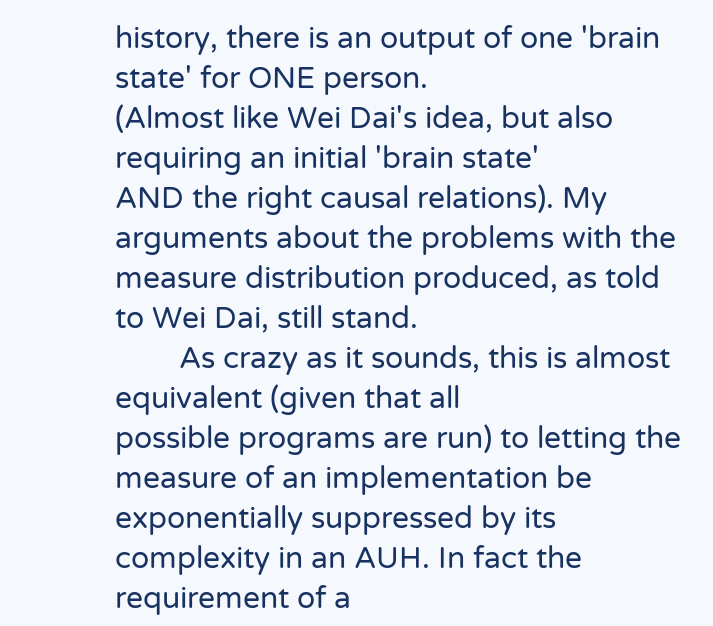history, there is an output of one 'brain state' for ONE person.
(Almost like Wei Dai's idea, but also requiring an initial 'brain state'
AND the right causal relations). My arguments about the problems with the
measure distribution produced, as told to Wei Dai, still stand.
        As crazy as it sounds, this is almost equivalent (given that all
possible programs are run) to letting the measure of an implementation be
exponentially suppressed by its complexity in an AUH. In fact the
requirement of a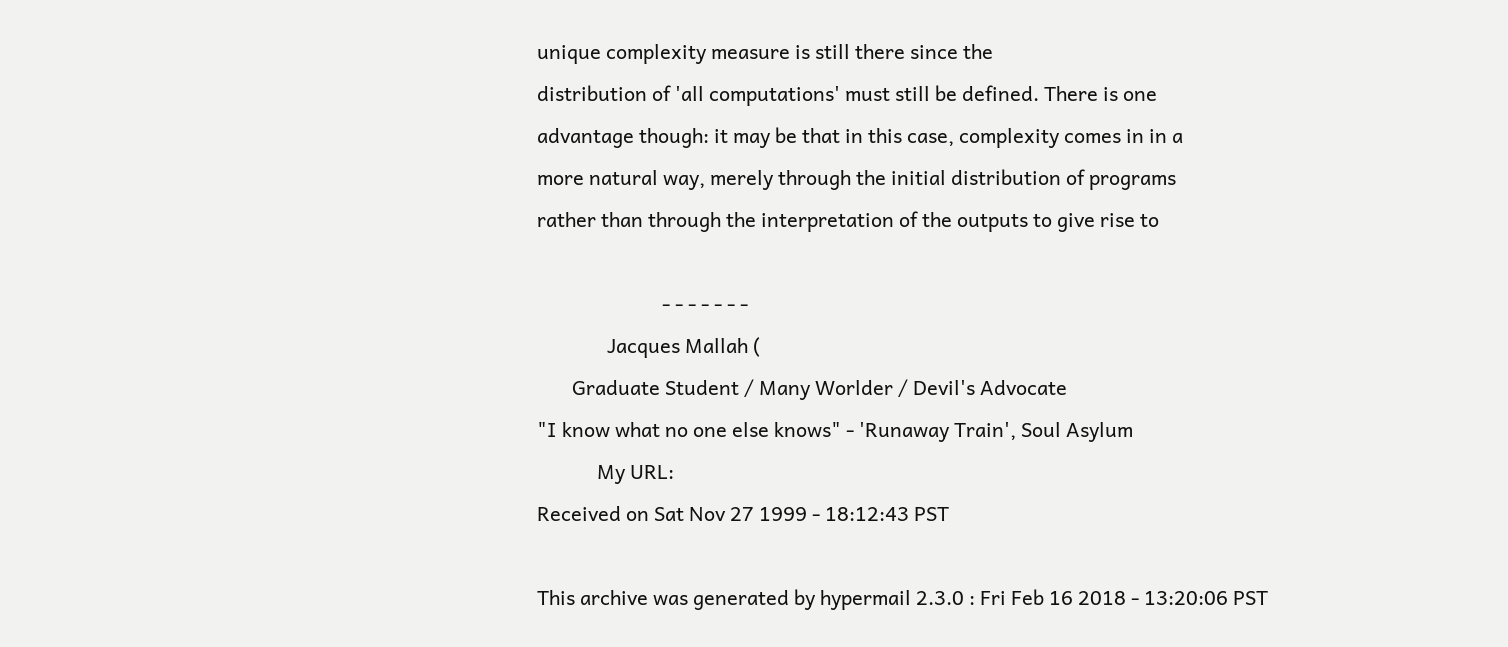unique complexity measure is still there since the
distribution of 'all computations' must still be defined. There is one
advantage though: it may be that in this case, complexity comes in in a
more natural way, merely through the initial distribution of programs
rather than through the interpretation of the outputs to give rise to

                         - - - - - - -
              Jacques Mallah (
       Graduate Student / Many Worlder / Devil's Advocate
"I know what no one else knows" - 'Runaway Train', Soul Asylum
            My URL:
Received on Sat Nov 27 1999 - 18:12:43 PST

This archive was generated by hypermail 2.3.0 : Fri Feb 16 2018 - 13:20:06 PST